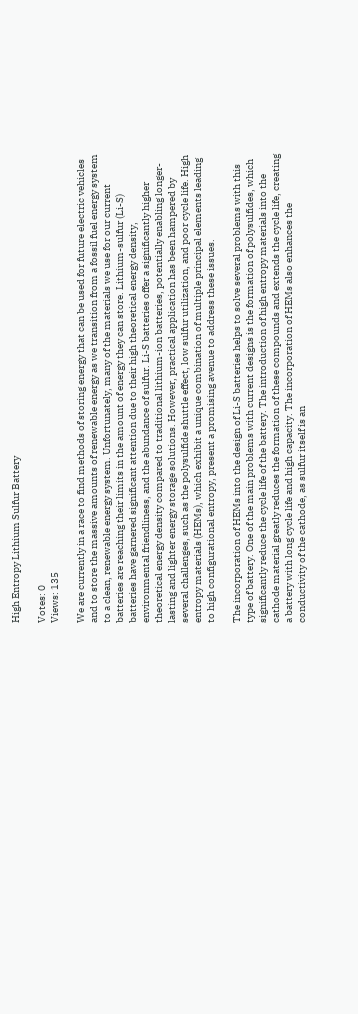High Entropy Lithium Sulfur Battery

Votes: 0
Views: 135

We are currently in a race to find methods of storing energy that can be used for future electric vehicles and to store the massive amounts of renewable energy as we transition from a fossil fuel energy system to a clean, renewable energy system. Unfortunately, many of the materials we use for our current batteries are reaching their limits in the amount of energy they can store. Lithium-sulfur (Li-S) batteries have garnered significant attention due to their high theoretical energy density, environmental friendliness, and the abundance of sulfur. Li-S batteries offer a significantly higher theoretical energy density compared to traditional lithium-ion batteries, potentially enabling longer-lasting and lighter energy storage solutions. However, practical application has been hampered by several challenges, such as the polysulfide shuttle effect, low sulfur utilization, and poor cycle life. High entropy materials (HEMs), which exhibit a unique combination of multiple principal elements leading to high configurational entropy, present a promising avenue to address these issues.

The incorporation of HEMs into the design of Li-S batteries helps to solve several problems with this type of battery. One of the main problems with current designs is the formation of polysulfides, which significantly reduce the cycle life of the battery. The introduction of high entropy materials into the cathode material greatly reduces the formation of these compounds and extends the cycle life, creating a battery with long cycle life and high capacity. The incorporation of HEMs also enhances the conductivity of the cathode, as sulfur itself is an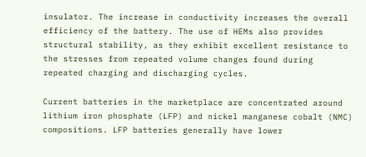insulator. The increase in conductivity increases the overall efficiency of the battery. The use of HEMs also provides structural stability, as they exhibit excellent resistance to the stresses from repeated volume changes found during repeated charging and discharging cycles.

Current batteries in the marketplace are concentrated around lithium iron phosphate (LFP) and nickel manganese cobalt (NMC) compositions. LFP batteries generally have lower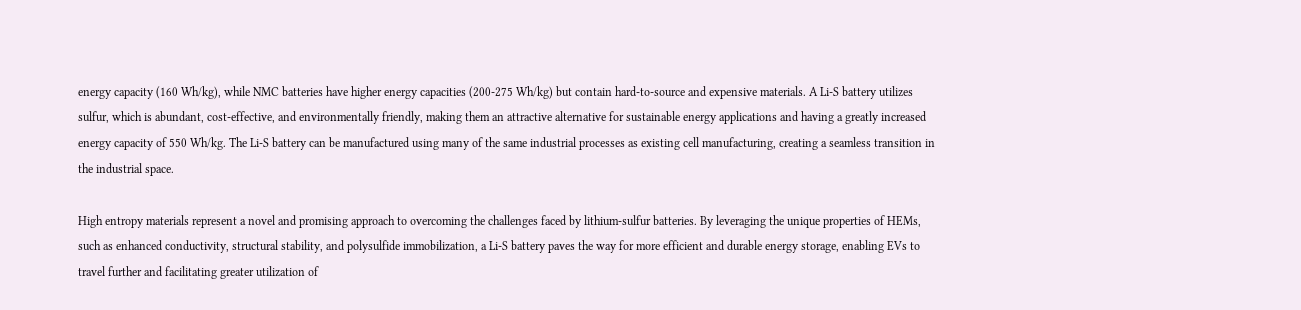energy capacity (160 Wh/kg), while NMC batteries have higher energy capacities (200-275 Wh/kg) but contain hard-to-source and expensive materials. A Li-S battery utilizes sulfur, which is abundant, cost-effective, and environmentally friendly, making them an attractive alternative for sustainable energy applications and having a greatly increased energy capacity of 550 Wh/kg. The Li-S battery can be manufactured using many of the same industrial processes as existing cell manufacturing, creating a seamless transition in the industrial space.

High entropy materials represent a novel and promising approach to overcoming the challenges faced by lithium-sulfur batteries. By leveraging the unique properties of HEMs, such as enhanced conductivity, structural stability, and polysulfide immobilization, a Li-S battery paves the way for more efficient and durable energy storage, enabling EVs to travel further and facilitating greater utilization of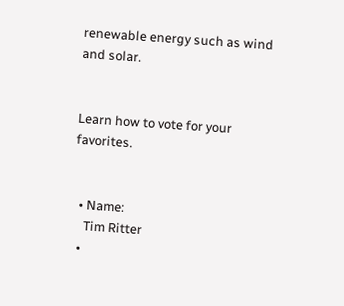renewable energy such as wind and solar.


Learn how to vote for your favorites.


  • Name:
    Tim Ritter
  •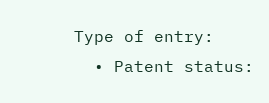Type of entry:
  • Patent status: